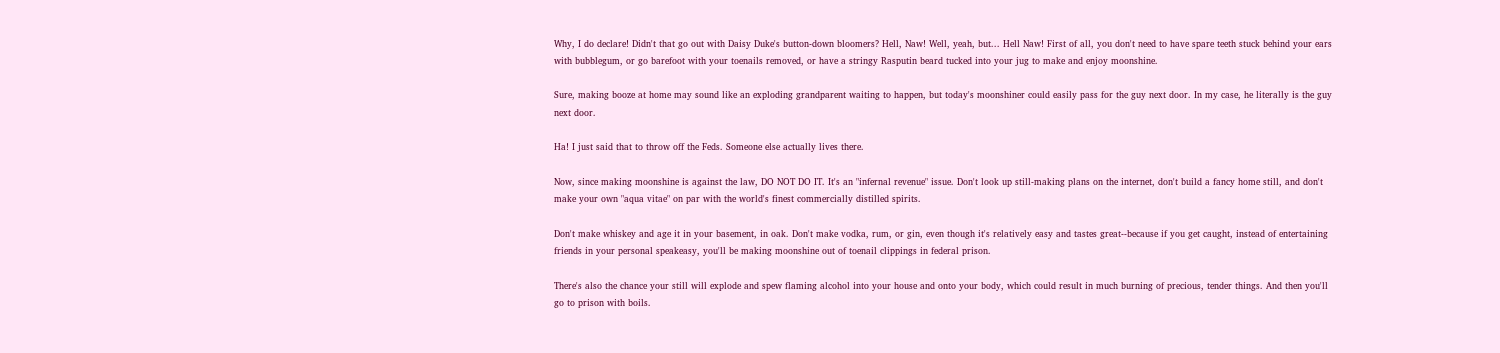Why, I do declare! Didn't that go out with Daisy Duke's button-down bloomers? Hell, Naw! Well, yeah, but... Hell Naw! First of all, you don't need to have spare teeth stuck behind your ears with bubblegum, or go barefoot with your toenails removed, or have a stringy Rasputin beard tucked into your jug to make and enjoy moonshine.

Sure, making booze at home may sound like an exploding grandparent waiting to happen, but today's moonshiner could easily pass for the guy next door. In my case, he literally is the guy next door.

Ha! I just said that to throw off the Feds. Someone else actually lives there.

Now, since making moonshine is against the law, DO NOT DO IT. It's an "infernal revenue" issue. Don't look up still-making plans on the internet, don't build a fancy home still, and don't make your own "aqua vitae" on par with the world's finest commercially distilled spirits.

Don't make whiskey and age it in your basement, in oak. Don't make vodka, rum, or gin, even though it's relatively easy and tastes great--because if you get caught, instead of entertaining friends in your personal speakeasy, you'll be making moonshine out of toenail clippings in federal prison.

There's also the chance your still will explode and spew flaming alcohol into your house and onto your body, which could result in much burning of precious, tender things. And then you'll go to prison with boils.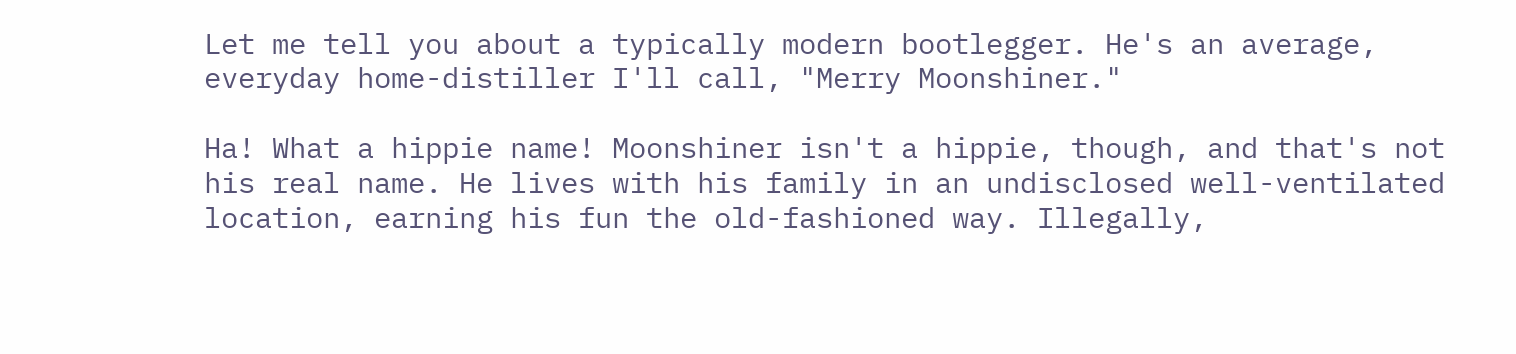Let me tell you about a typically modern bootlegger. He's an average, everyday home-distiller I'll call, "Merry Moonshiner."

Ha! What a hippie name! Moonshiner isn't a hippie, though, and that's not his real name. He lives with his family in an undisclosed well-ventilated location, earning his fun the old-fashioned way. Illegally,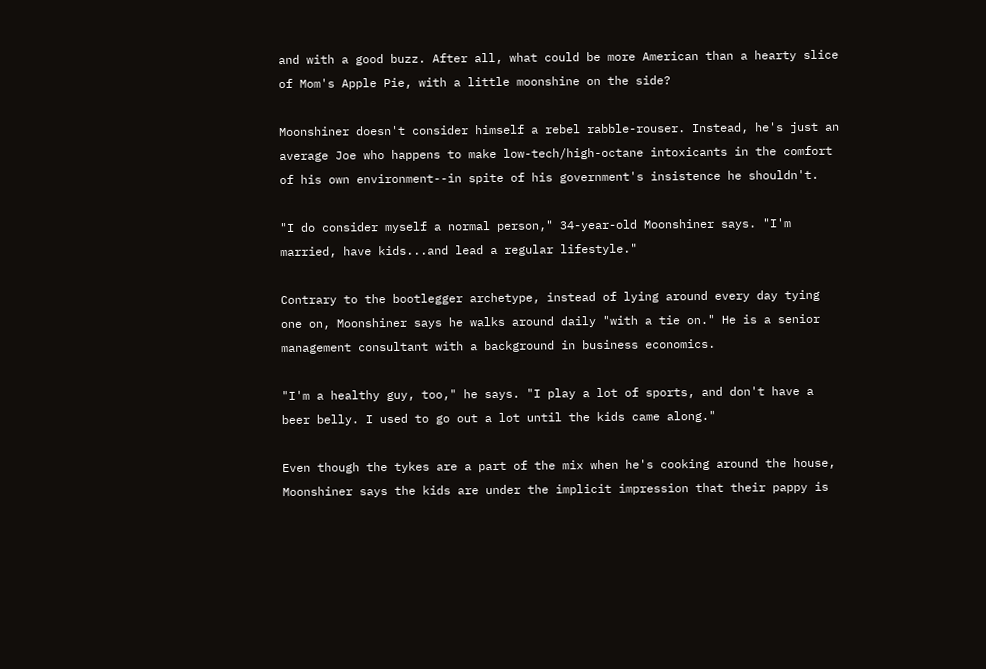and with a good buzz. After all, what could be more American than a hearty slice of Mom's Apple Pie, with a little moonshine on the side?

Moonshiner doesn't consider himself a rebel rabble-rouser. Instead, he's just an average Joe who happens to make low-tech/high-octane intoxicants in the comfort of his own environment--in spite of his government's insistence he shouldn't.

"I do consider myself a normal person," 34-year-old Moonshiner says. "I'm married, have kids...and lead a regular lifestyle."

Contrary to the bootlegger archetype, instead of lying around every day tying one on, Moonshiner says he walks around daily "with a tie on." He is a senior management consultant with a background in business economics.

"I'm a healthy guy, too," he says. "I play a lot of sports, and don't have a beer belly. I used to go out a lot until the kids came along."

Even though the tykes are a part of the mix when he's cooking around the house, Moonshiner says the kids are under the implicit impression that their pappy is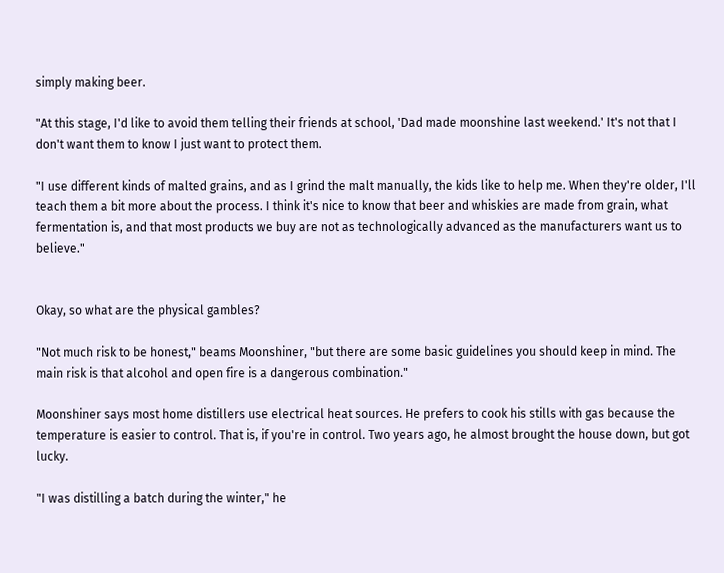simply making beer.

"At this stage, I'd like to avoid them telling their friends at school, 'Dad made moonshine last weekend.' It's not that I don't want them to know I just want to protect them.

"I use different kinds of malted grains, and as I grind the malt manually, the kids like to help me. When they're older, I'll teach them a bit more about the process. I think it's nice to know that beer and whiskies are made from grain, what fermentation is, and that most products we buy are not as technologically advanced as the manufacturers want us to believe."


Okay, so what are the physical gambles?

"Not much risk to be honest," beams Moonshiner, "but there are some basic guidelines you should keep in mind. The main risk is that alcohol and open fire is a dangerous combination."

Moonshiner says most home distillers use electrical heat sources. He prefers to cook his stills with gas because the temperature is easier to control. That is, if you're in control. Two years ago, he almost brought the house down, but got lucky.

"I was distilling a batch during the winter," he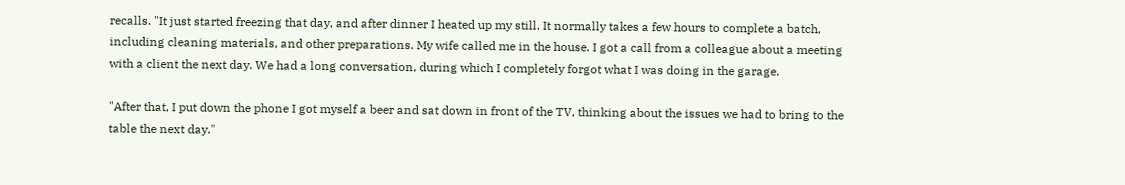recalls. "It just started freezing that day, and after dinner I heated up my still. It normally takes a few hours to complete a batch, including cleaning materials, and other preparations. My wife called me in the house. I got a call from a colleague about a meeting with a client the next day. We had a long conversation, during which I completely forgot what I was doing in the garage.

"After that, I put down the phone I got myself a beer and sat down in front of the TV, thinking about the issues we had to bring to the table the next day."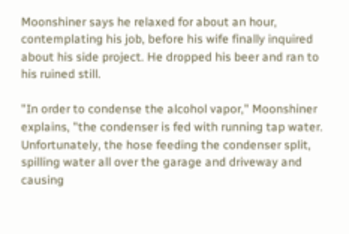Moonshiner says he relaxed for about an hour, contemplating his job, before his wife finally inquired about his side project. He dropped his beer and ran to his ruined still.

"In order to condense the alcohol vapor," Moonshiner explains, "the condenser is fed with running tap water. Unfortunately, the hose feeding the condenser split, spilling water all over the garage and driveway and causing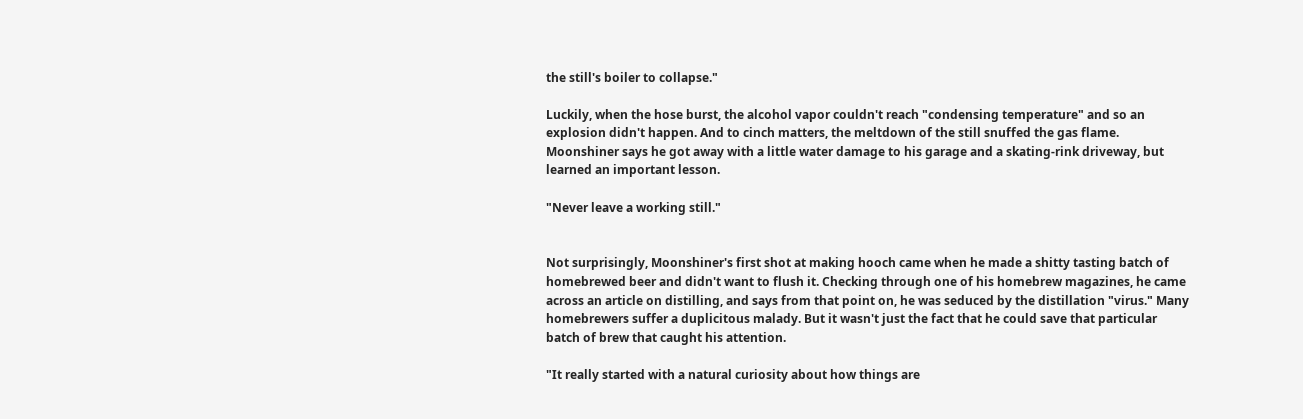the still's boiler to collapse."

Luckily, when the hose burst, the alcohol vapor couldn't reach "condensing temperature" and so an explosion didn't happen. And to cinch matters, the meltdown of the still snuffed the gas flame. Moonshiner says he got away with a little water damage to his garage and a skating-rink driveway, but learned an important lesson.

"Never leave a working still."


Not surprisingly, Moonshiner's first shot at making hooch came when he made a shitty tasting batch of homebrewed beer and didn't want to flush it. Checking through one of his homebrew magazines, he came across an article on distilling, and says from that point on, he was seduced by the distillation "virus." Many homebrewers suffer a duplicitous malady. But it wasn't just the fact that he could save that particular batch of brew that caught his attention.

"It really started with a natural curiosity about how things are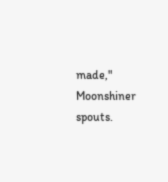made," Moonshiner spouts.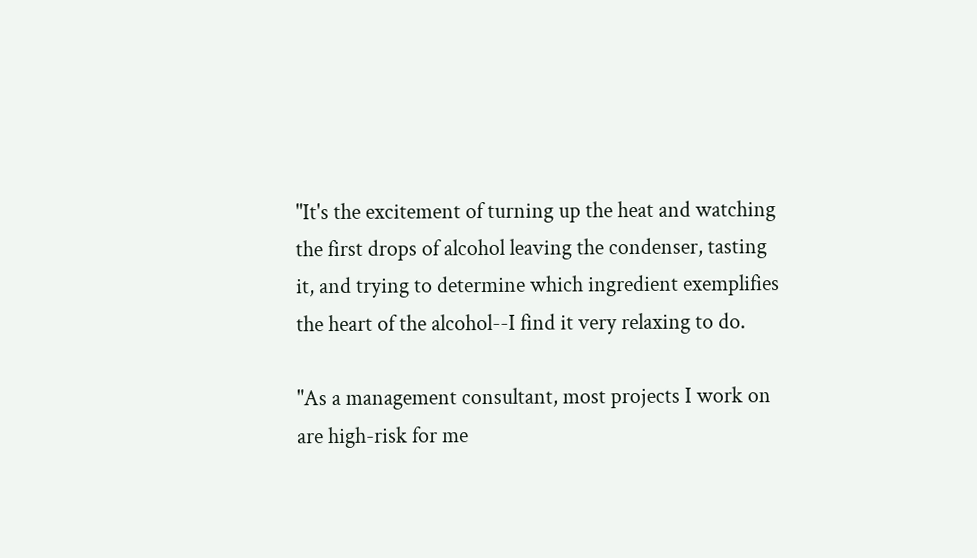"It's the excitement of turning up the heat and watching the first drops of alcohol leaving the condenser, tasting it, and trying to determine which ingredient exemplifies the heart of the alcohol--I find it very relaxing to do.

"As a management consultant, most projects I work on are high-risk for me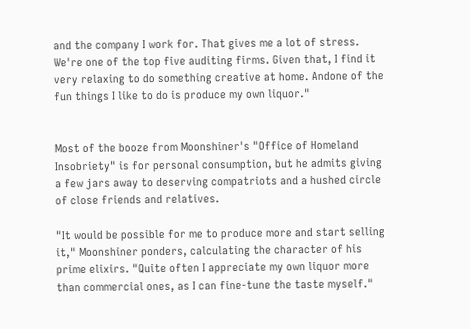and the company I work for. That gives me a lot of stress. We're one of the top five auditing firms. Given that, I find it very relaxing to do something creative at home. Andone of the fun things I like to do is produce my own liquor."


Most of the booze from Moonshiner's "Office of Homeland Insobriety" is for personal consumption, but he admits giving a few jars away to deserving compatriots and a hushed circle of close friends and relatives.

"It would be possible for me to produce more and start selling it," Moonshiner ponders, calculating the character of his prime elixirs. "Quite often I appreciate my own liquor more than commercial ones, as I can fine-tune the taste myself."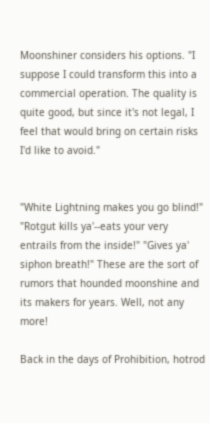Moonshiner considers his options. "I suppose I could transform this into a commercial operation. The quality is quite good, but since it's not legal, I feel that would bring on certain risks I'd like to avoid."


"White Lightning makes you go blind!" "Rotgut kills ya'--eats your very entrails from the inside!" "Gives ya' siphon breath!" These are the sort of rumors that hounded moonshine and its makers for years. Well, not any more!

Back in the days of Prohibition, hotrod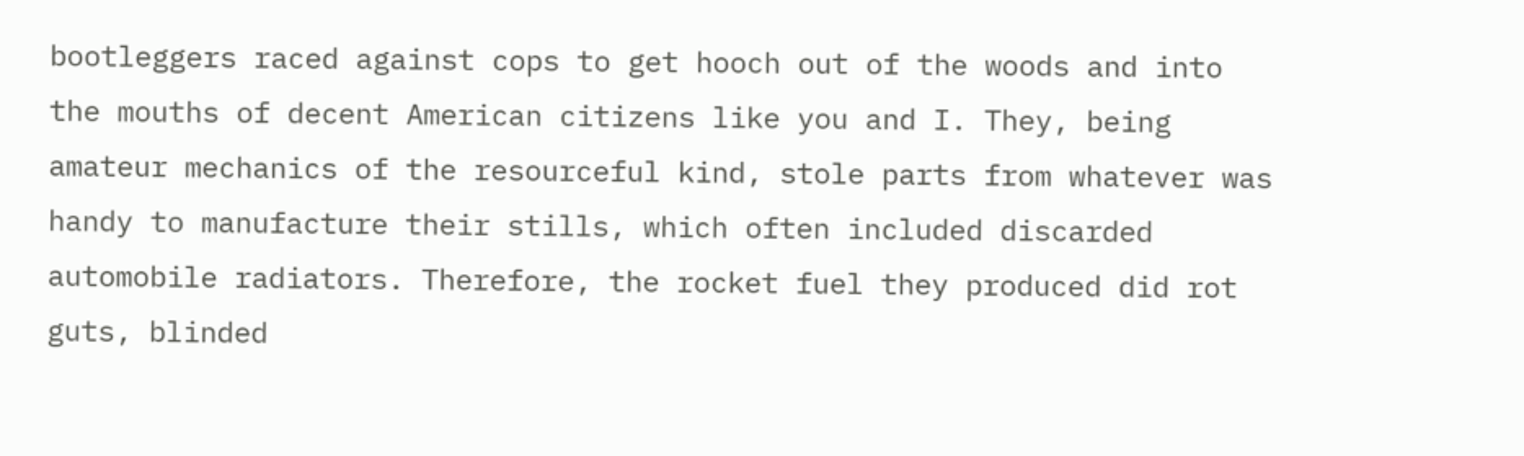bootleggers raced against cops to get hooch out of the woods and into the mouths of decent American citizens like you and I. They, being amateur mechanics of the resourceful kind, stole parts from whatever was handy to manufacture their stills, which often included discarded automobile radiators. Therefore, the rocket fuel they produced did rot guts, blinded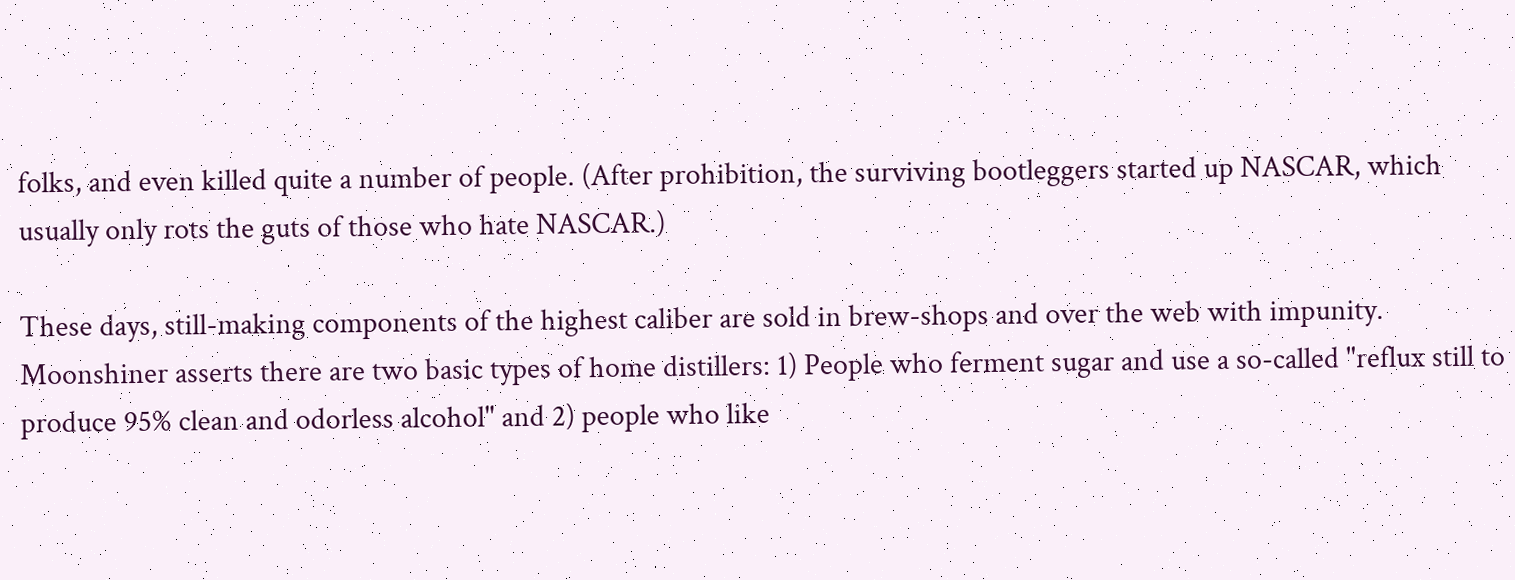folks, and even killed quite a number of people. (After prohibition, the surviving bootleggers started up NASCAR, which usually only rots the guts of those who hate NASCAR.)

These days, still-making components of the highest caliber are sold in brew-shops and over the web with impunity. Moonshiner asserts there are two basic types of home distillers: 1) People who ferment sugar and use a so-called "reflux still to produce 95% clean and odorless alcohol" and 2) people who like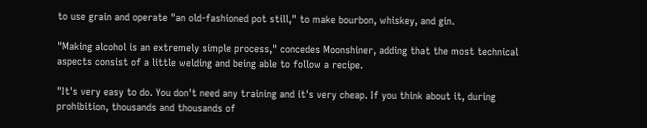to use grain and operate "an old-fashioned pot still," to make bourbon, whiskey, and gin.

"Making alcohol is an extremely simple process," concedes Moonshiner, adding that the most technical aspects consist of a little welding and being able to follow a recipe.

"It's very easy to do. You don't need any training and it's very cheap. If you think about it, during prohibition, thousands and thousands of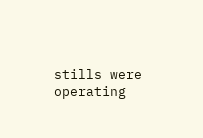stills were operating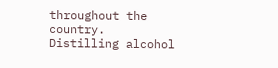throughout the country. Distilling alcohol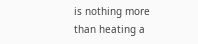is nothing more than heating a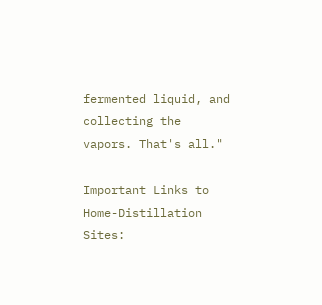fermented liquid, and collecting the vapors. That's all."

Important Links to Home-Distillation Sites: